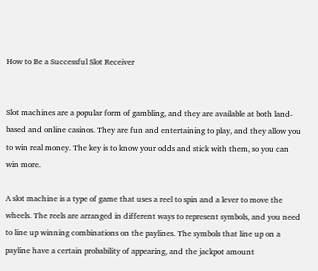How to Be a Successful Slot Receiver


Slot machines are a popular form of gambling, and they are available at both land-based and online casinos. They are fun and entertaining to play, and they allow you to win real money. The key is to know your odds and stick with them, so you can win more.

A slot machine is a type of game that uses a reel to spin and a lever to move the wheels. The reels are arranged in different ways to represent symbols, and you need to line up winning combinations on the paylines. The symbols that line up on a payline have a certain probability of appearing, and the jackpot amount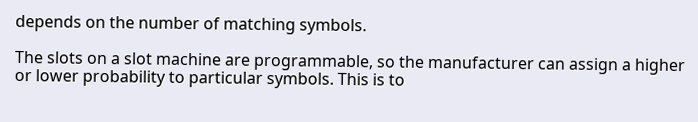depends on the number of matching symbols.

The slots on a slot machine are programmable, so the manufacturer can assign a higher or lower probability to particular symbols. This is to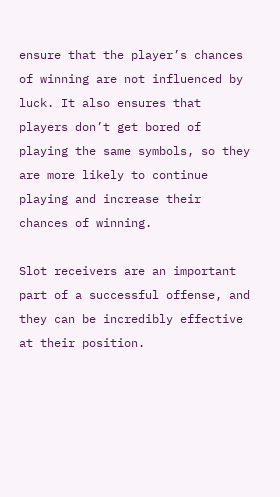ensure that the player’s chances of winning are not influenced by luck. It also ensures that players don’t get bored of playing the same symbols, so they are more likely to continue playing and increase their chances of winning.

Slot receivers are an important part of a successful offense, and they can be incredibly effective at their position.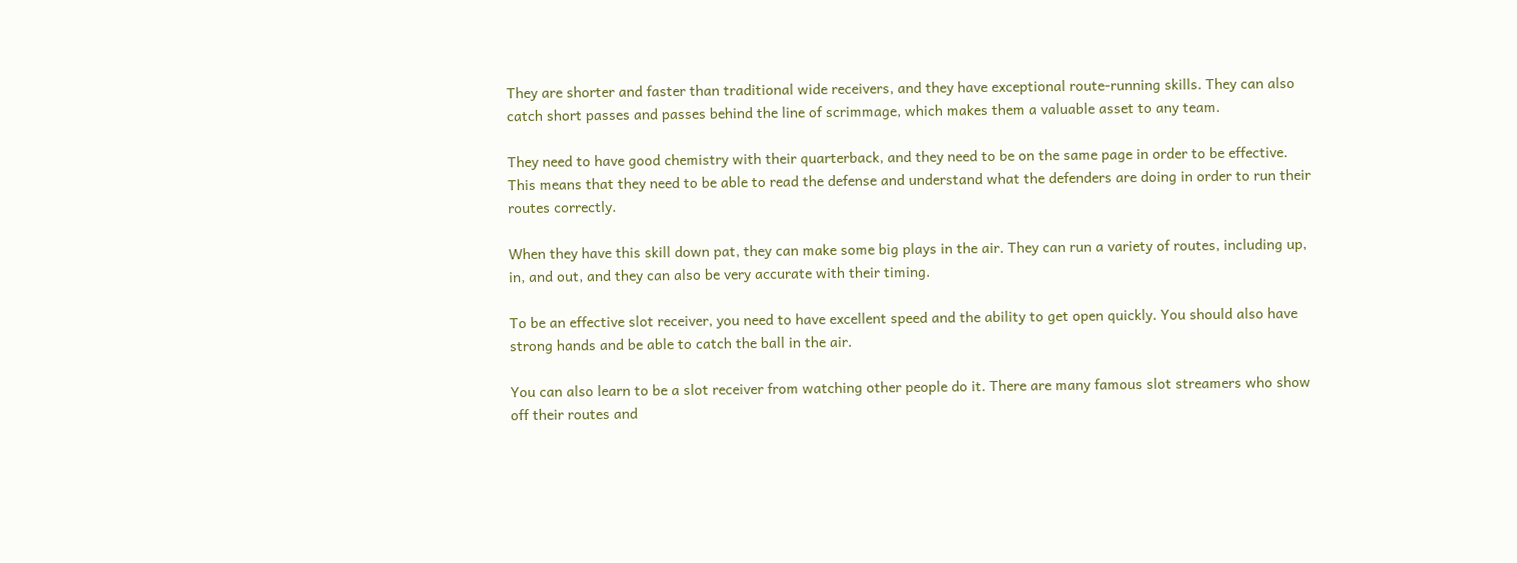They are shorter and faster than traditional wide receivers, and they have exceptional route-running skills. They can also catch short passes and passes behind the line of scrimmage, which makes them a valuable asset to any team.

They need to have good chemistry with their quarterback, and they need to be on the same page in order to be effective. This means that they need to be able to read the defense and understand what the defenders are doing in order to run their routes correctly.

When they have this skill down pat, they can make some big plays in the air. They can run a variety of routes, including up, in, and out, and they can also be very accurate with their timing.

To be an effective slot receiver, you need to have excellent speed and the ability to get open quickly. You should also have strong hands and be able to catch the ball in the air.

You can also learn to be a slot receiver from watching other people do it. There are many famous slot streamers who show off their routes and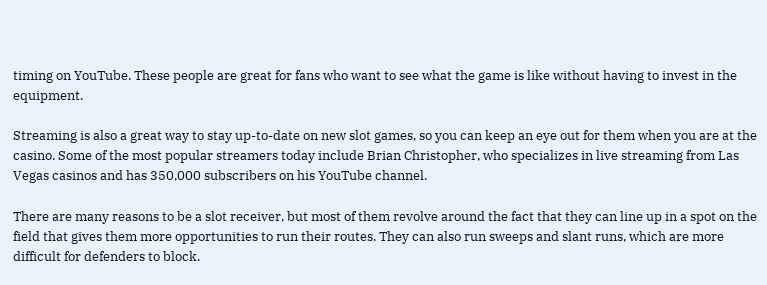timing on YouTube. These people are great for fans who want to see what the game is like without having to invest in the equipment.

Streaming is also a great way to stay up-to-date on new slot games, so you can keep an eye out for them when you are at the casino. Some of the most popular streamers today include Brian Christopher, who specializes in live streaming from Las Vegas casinos and has 350,000 subscribers on his YouTube channel.

There are many reasons to be a slot receiver, but most of them revolve around the fact that they can line up in a spot on the field that gives them more opportunities to run their routes. They can also run sweeps and slant runs, which are more difficult for defenders to block.